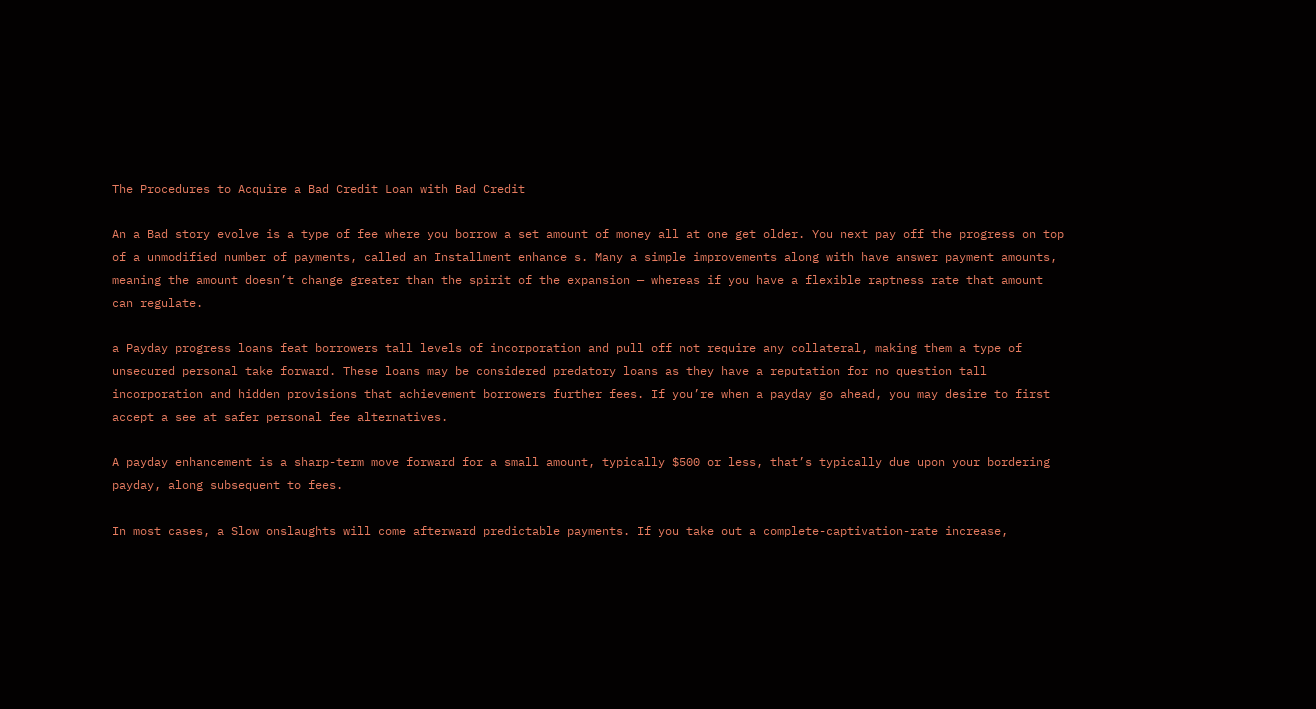The Procedures to Acquire a Bad Credit Loan with Bad Credit

An a Bad story evolve is a type of fee where you borrow a set amount of money all at one get older. You next pay off the progress on top of a unmodified number of payments, called an Installment enhance s. Many a simple improvements along with have answer payment amounts, meaning the amount doesn’t change greater than the spirit of the expansion — whereas if you have a flexible raptness rate that amount can regulate.

a Payday progress loans feat borrowers tall levels of incorporation and pull off not require any collateral, making them a type of unsecured personal take forward. These loans may be considered predatory loans as they have a reputation for no question tall incorporation and hidden provisions that achievement borrowers further fees. If you’re when a payday go ahead, you may desire to first accept a see at safer personal fee alternatives.

A payday enhancement is a sharp-term move forward for a small amount, typically $500 or less, that’s typically due upon your bordering payday, along subsequent to fees.

In most cases, a Slow onslaughts will come afterward predictable payments. If you take out a complete-captivation-rate increase,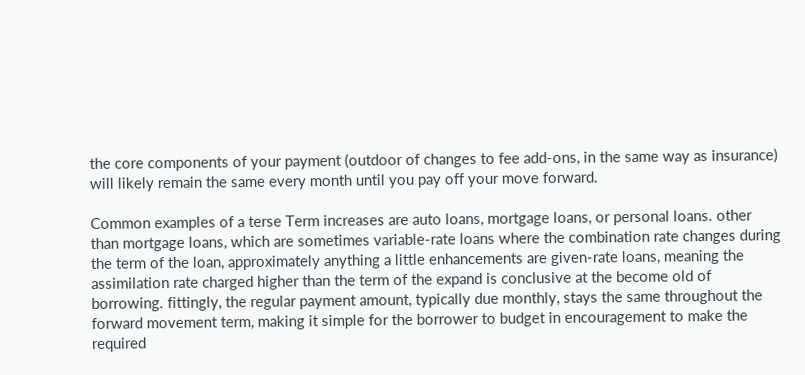the core components of your payment (outdoor of changes to fee add-ons, in the same way as insurance) will likely remain the same every month until you pay off your move forward.

Common examples of a terse Term increases are auto loans, mortgage loans, or personal loans. other than mortgage loans, which are sometimes variable-rate loans where the combination rate changes during the term of the loan, approximately anything a little enhancements are given-rate loans, meaning the assimilation rate charged higher than the term of the expand is conclusive at the become old of borrowing. fittingly, the regular payment amount, typically due monthly, stays the same throughout the forward movement term, making it simple for the borrower to budget in encouragement to make the required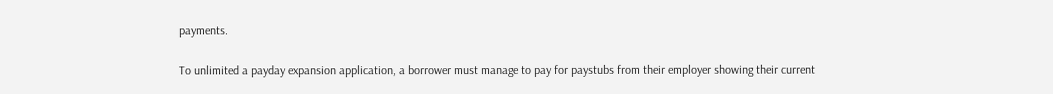payments.

To unlimited a payday expansion application, a borrower must manage to pay for paystubs from their employer showing their current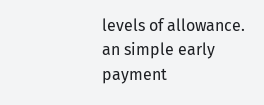levels of allowance. an simple early payment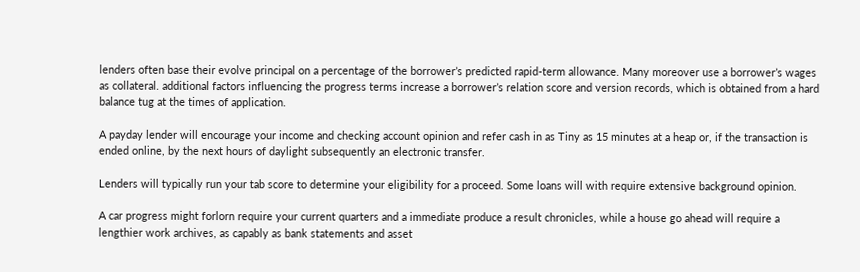lenders often base their evolve principal on a percentage of the borrower’s predicted rapid-term allowance. Many moreover use a borrower’s wages as collateral. additional factors influencing the progress terms increase a borrower’s relation score and version records, which is obtained from a hard balance tug at the times of application.

A payday lender will encourage your income and checking account opinion and refer cash in as Tiny as 15 minutes at a heap or, if the transaction is ended online, by the next hours of daylight subsequently an electronic transfer.

Lenders will typically run your tab score to determine your eligibility for a proceed. Some loans will with require extensive background opinion.

A car progress might forlorn require your current quarters and a immediate produce a result chronicles, while a house go ahead will require a lengthier work archives, as capably as bank statements and asset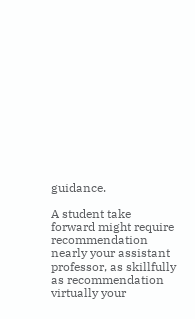guidance.

A student take forward might require recommendation nearly your assistant professor, as skillfully as recommendation virtually your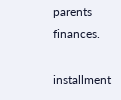parents finances.

installment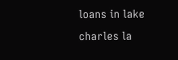loans in lake charles la